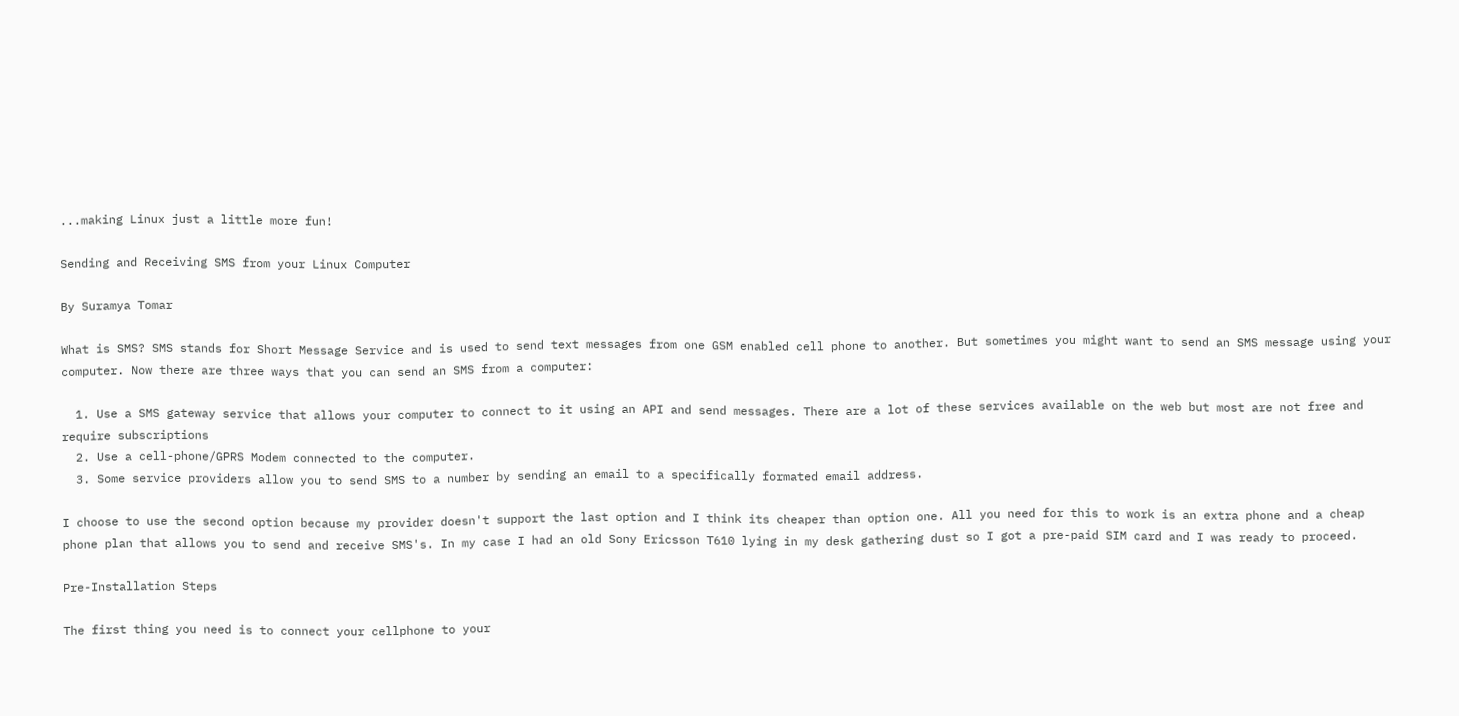...making Linux just a little more fun!

Sending and Receiving SMS from your Linux Computer

By Suramya Tomar

What is SMS? SMS stands for Short Message Service and is used to send text messages from one GSM enabled cell phone to another. But sometimes you might want to send an SMS message using your computer. Now there are three ways that you can send an SMS from a computer:

  1. Use a SMS gateway service that allows your computer to connect to it using an API and send messages. There are a lot of these services available on the web but most are not free and require subscriptions
  2. Use a cell-phone/GPRS Modem connected to the computer.
  3. Some service providers allow you to send SMS to a number by sending an email to a specifically formated email address.

I choose to use the second option because my provider doesn't support the last option and I think its cheaper than option one. All you need for this to work is an extra phone and a cheap phone plan that allows you to send and receive SMS's. In my case I had an old Sony Ericsson T610 lying in my desk gathering dust so I got a pre-paid SIM card and I was ready to proceed.

Pre-Installation Steps

The first thing you need is to connect your cellphone to your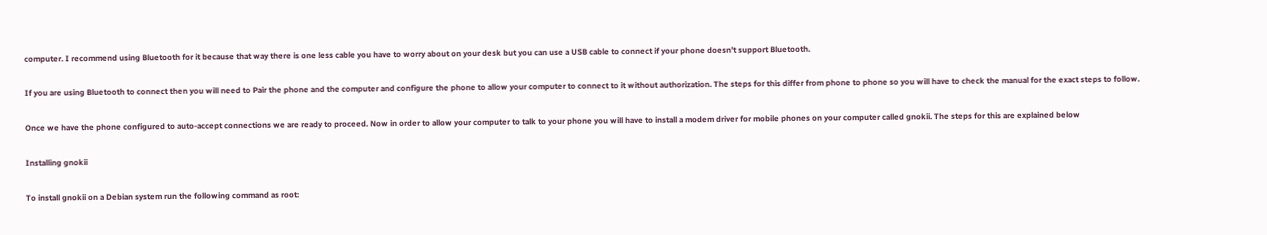computer. I recommend using Bluetooth for it because that way there is one less cable you have to worry about on your desk but you can use a USB cable to connect if your phone doesn't support Bluetooth.

If you are using Bluetooth to connect then you will need to Pair the phone and the computer and configure the phone to allow your computer to connect to it without authorization. The steps for this differ from phone to phone so you will have to check the manual for the exact steps to follow.

Once we have the phone configured to auto-accept connections we are ready to proceed. Now in order to allow your computer to talk to your phone you will have to install a modem driver for mobile phones on your computer called gnokii. The steps for this are explained below

Installing gnokii

To install gnokii on a Debian system run the following command as root: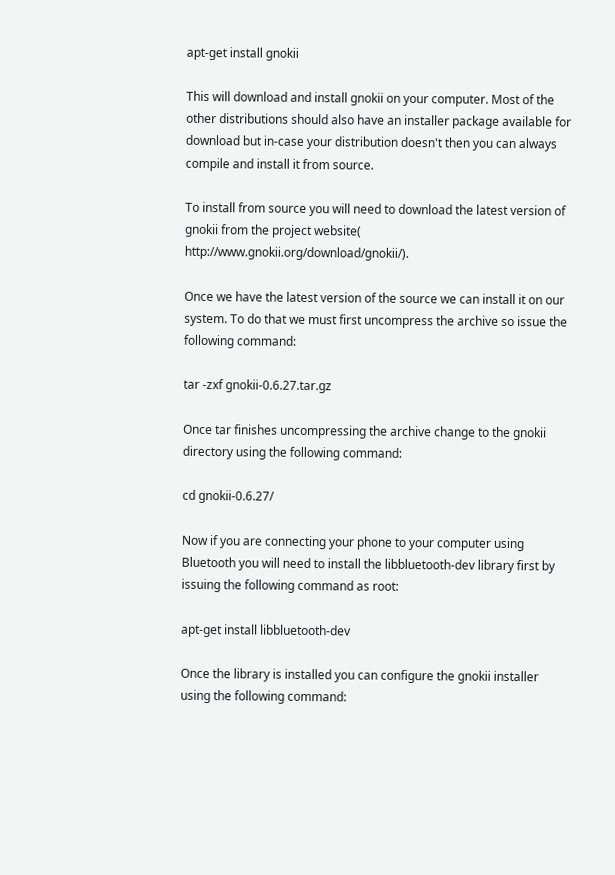apt-get install gnokii

This will download and install gnokii on your computer. Most of the other distributions should also have an installer package available for download but in-case your distribution doesn't then you can always compile and install it from source.

To install from source you will need to download the latest version of gnokii from the project website( http://www.gnokii.org/download/gnokii/).

Once we have the latest version of the source we can install it on our system. To do that we must first uncompress the archive so issue the following command:

tar -zxf gnokii-0.6.27.tar.gz

Once tar finishes uncompressing the archive change to the gnokii directory using the following command:

cd gnokii-0.6.27/

Now if you are connecting your phone to your computer using Bluetooth you will need to install the libbluetooth-dev library first by issuing the following command as root:

apt-get install libbluetooth-dev

Once the library is installed you can configure the gnokii installer using the following command: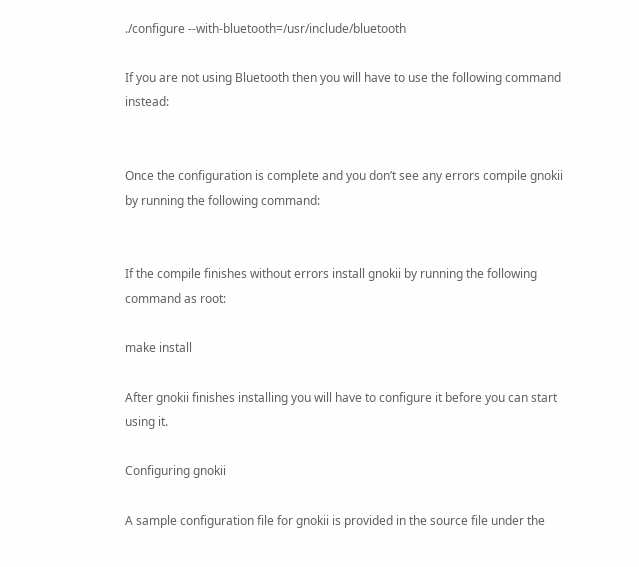./configure --with-bluetooth=/usr/include/bluetooth

If you are not using Bluetooth then you will have to use the following command instead:


Once the configuration is complete and you don’t see any errors compile gnokii by running the following command:


If the compile finishes without errors install gnokii by running the following command as root:

make install

After gnokii finishes installing you will have to configure it before you can start using it.

Configuring gnokii

A sample configuration file for gnokii is provided in the source file under the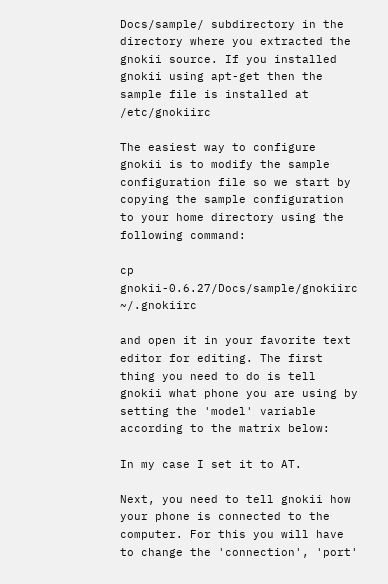Docs/sample/ subdirectory in the directory where you extracted the gnokii source. If you installed gnokii using apt-get then the sample file is installed at /etc/gnokiirc

The easiest way to configure gnokii is to modify the sample configuration file so we start by copying the sample configuration to your home directory using the following command:

cp gnokii-0.6.27/Docs/sample/gnokiirc ~/.gnokiirc

and open it in your favorite text editor for editing. The first thing you need to do is tell gnokii what phone you are using by setting the 'model' variable according to the matrix below:

In my case I set it to AT.

Next, you need to tell gnokii how your phone is connected to the computer. For this you will have to change the 'connection', 'port'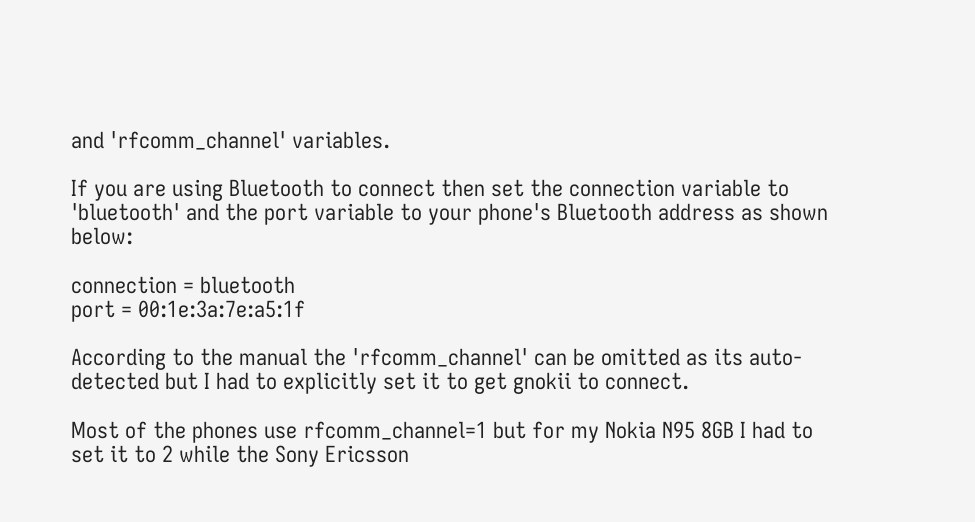and 'rfcomm_channel' variables.

If you are using Bluetooth to connect then set the connection variable to 'bluetooth' and the port variable to your phone's Bluetooth address as shown below:

connection = bluetooth
port = 00:1e:3a:7e:a5:1f

According to the manual the 'rfcomm_channel' can be omitted as its auto-detected but I had to explicitly set it to get gnokii to connect.

Most of the phones use rfcomm_channel=1 but for my Nokia N95 8GB I had to set it to 2 while the Sony Ericsson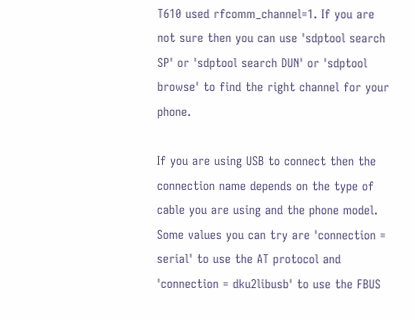T610 used rfcomm_channel=1. If you are not sure then you can use 'sdptool search SP' or 'sdptool search DUN' or 'sdptool browse' to find the right channel for your phone.

If you are using USB to connect then the connection name depends on the type of cable you are using and the phone model. Some values you can try are 'connection = serial' to use the AT protocol and 'connection = dku2libusb' to use the FBUS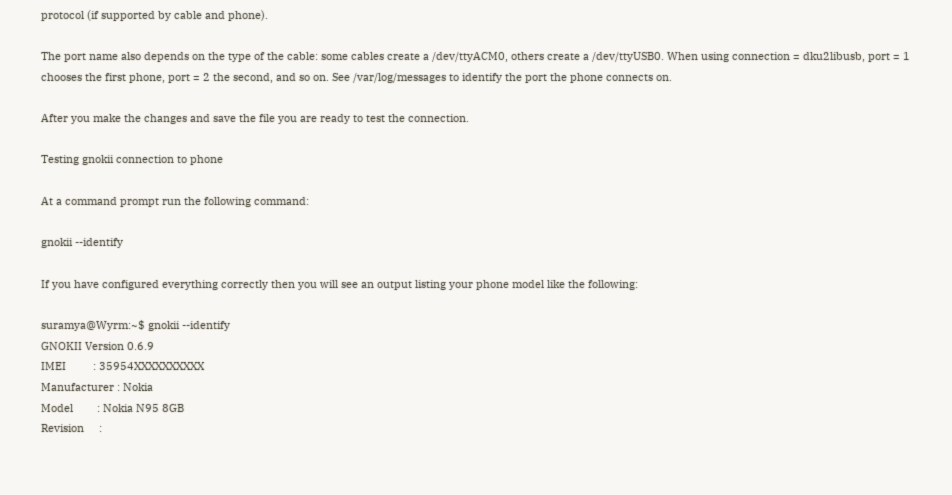protocol (if supported by cable and phone).

The port name also depends on the type of the cable: some cables create a /dev/ttyACM0, others create a /dev/ttyUSB0. When using connection = dku2libusb, port = 1 chooses the first phone, port = 2 the second, and so on. See /var/log/messages to identify the port the phone connects on.

After you make the changes and save the file you are ready to test the connection.

Testing gnokii connection to phone

At a command prompt run the following command:

gnokii --identify

If you have configured everything correctly then you will see an output listing your phone model like the following:

suramya@Wyrm:~$ gnokii --identify
GNOKII Version 0.6.9
IMEI         : 35954XXXXXXXXXX
Manufacturer : Nokia
Model        : Nokia N95 8GB
Revision     :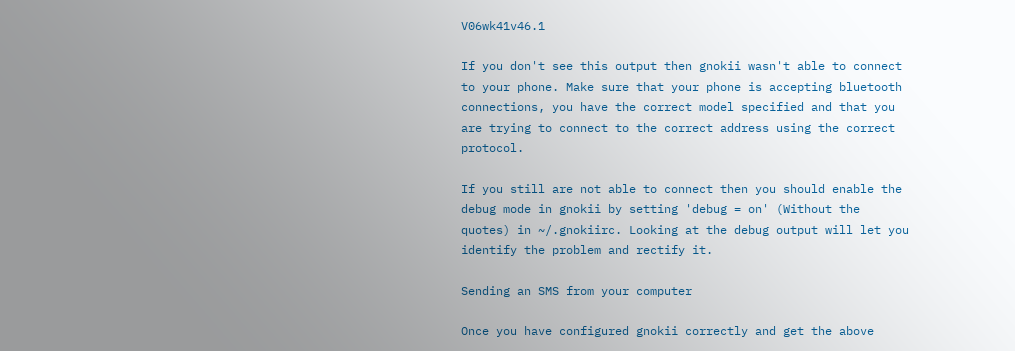V06wk41v46.1

If you don't see this output then gnokii wasn't able to connect to your phone. Make sure that your phone is accepting bluetooth connections, you have the correct model specified and that you are trying to connect to the correct address using the correct protocol.

If you still are not able to connect then you should enable the debug mode in gnokii by setting 'debug = on' (Without the quotes) in ~/.gnokiirc. Looking at the debug output will let you identify the problem and rectify it.

Sending an SMS from your computer

Once you have configured gnokii correctly and get the above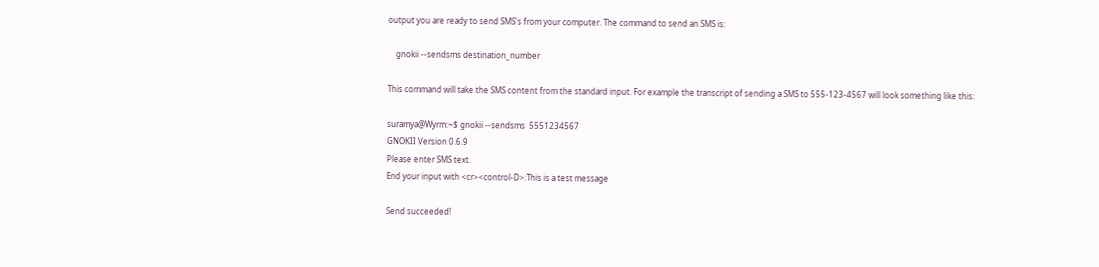output you are ready to send SMS's from your computer. The command to send an SMS is:

    gnokii --sendsms destination_number

This command will take the SMS content from the standard input. For example the transcript of sending a SMS to 555-123-4567 will look something like this:

suramya@Wyrm:~$ gnokii --sendsms  5551234567
GNOKII Version 0.6.9
Please enter SMS text.
End your input with <cr><control-D>:This is a test message

Send succeeded!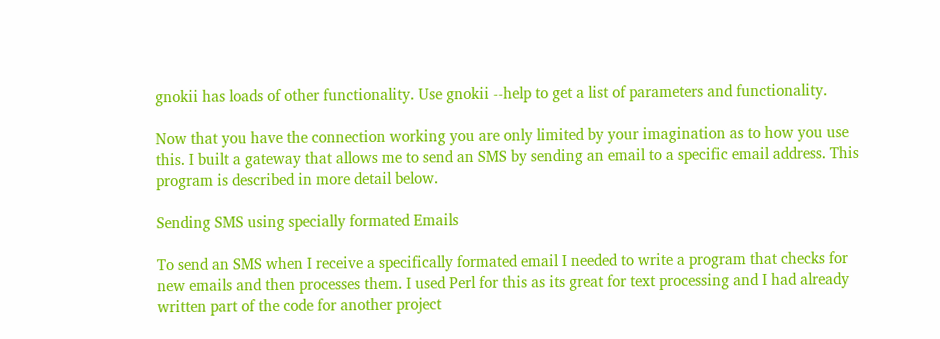gnokii has loads of other functionality. Use gnokii --help to get a list of parameters and functionality.

Now that you have the connection working you are only limited by your imagination as to how you use this. I built a gateway that allows me to send an SMS by sending an email to a specific email address. This program is described in more detail below.

Sending SMS using specially formated Emails

To send an SMS when I receive a specifically formated email I needed to write a program that checks for new emails and then processes them. I used Perl for this as its great for text processing and I had already written part of the code for another project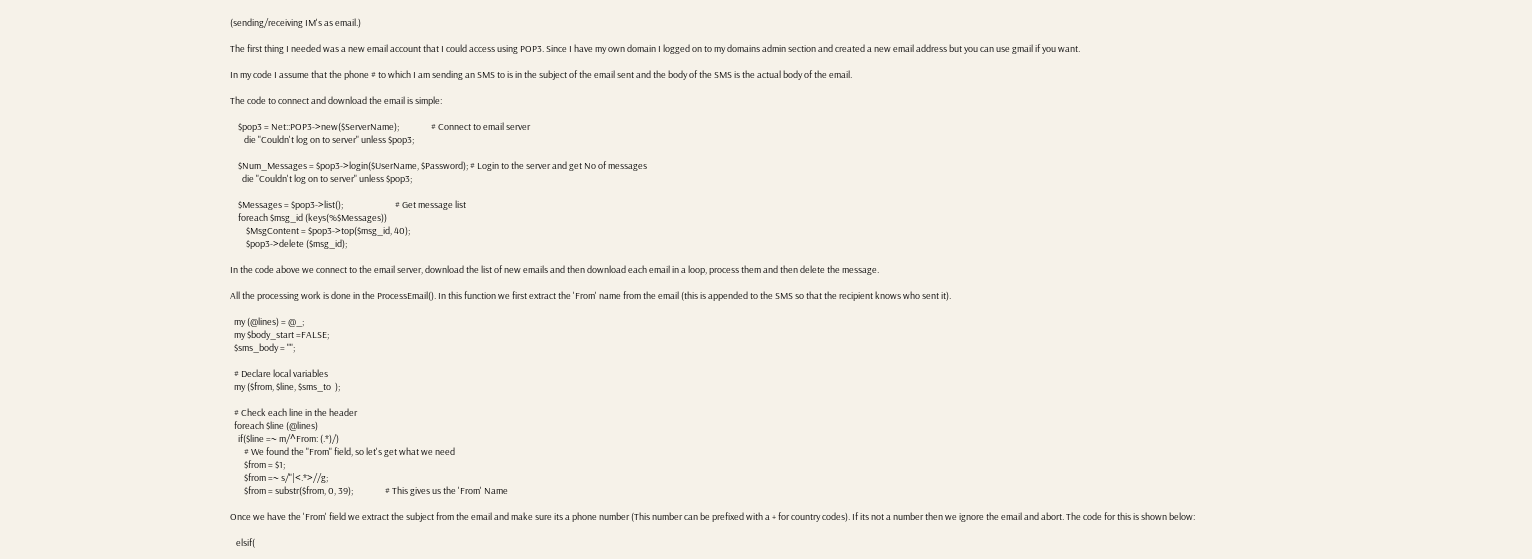(sending/receiving IM's as email.)

The first thing I needed was a new email account that I could access using POP3. Since I have my own domain I logged on to my domains admin section and created a new email address but you can use gmail if you want.

In my code I assume that the phone # to which I am sending an SMS to is in the subject of the email sent and the body of the SMS is the actual body of the email.

The code to connect and download the email is simple:

    $pop3 = Net::POP3->new($ServerName);                # Connect to email server
       die "Couldn't log on to server" unless $pop3;

    $Num_Messages = $pop3->login($UserName, $Password); # Login to the server and get No of messages
      die "Couldn't log on to server" unless $pop3;

    $Messages = $pop3->list();                          # Get message list
    foreach $msg_id (keys(%$Messages))
        $MsgContent = $pop3->top($msg_id, 40);
        $pop3->delete ($msg_id);

In the code above we connect to the email server, download the list of new emails and then download each email in a loop, process them and then delete the message.

All the processing work is done in the ProcessEmail(). In this function we first extract the 'From' name from the email (this is appended to the SMS so that the recipient knows who sent it).

  my (@lines) = @_;
  my $body_start =FALSE;
  $sms_body = "";

  # Declare local variables
  my ($from, $line, $sms_to  );

  # Check each line in the header
  foreach $line (@lines)
    if($line =~ m/^From: (.*)/)
       # We found the "From" field, so let's get what we need
       $from = $1;
       $from =~ s/"|<.*>//g;
       $from = substr($from, 0, 39);                # This gives us the 'From' Name

Once we have the 'From' field we extract the subject from the email and make sure its a phone number (This number can be prefixed with a + for country codes). If its not a number then we ignore the email and abort. The code for this is shown below:

   elsif(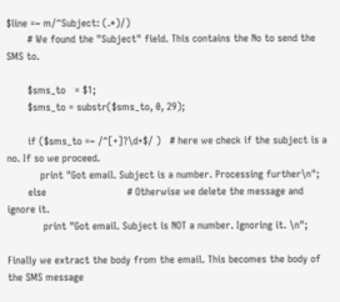$line =~ m/^Subject: (.*)/)
       # We found the "Subject" field. This contains the No to send the SMS to.

       $sms_to   = $1;
       $sms_to = substr($sms_to, 0, 29);

       if ($sms_to =~ /^[+]?\d+$/ )   # here we check if the subject is a no. If so we proceed.
           print "Got email. Subject is a number. Processing further\n";
       else                           # Otherwise we delete the message and ignore it.
            print "Got email. Subject is NOT a number. Ignoring it. \n";

Finally we extract the body from the email. This becomes the body of the SMS message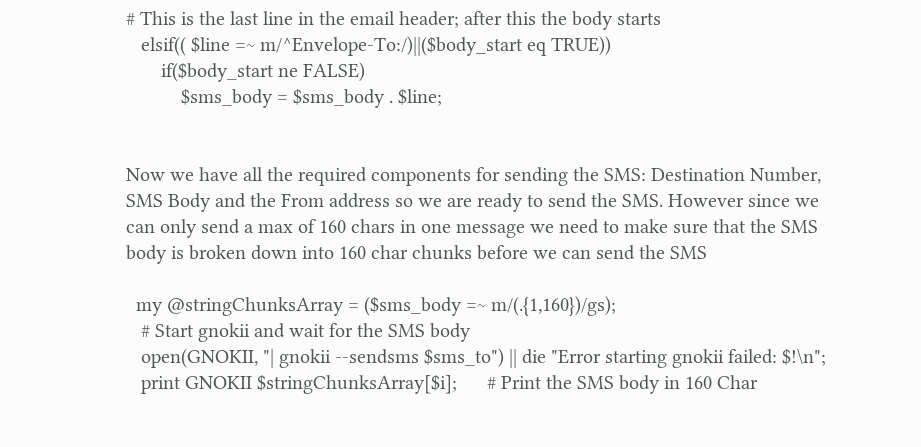# This is the last line in the email header; after this the body starts
   elsif(( $line =~ m/^Envelope-To:/)||($body_start eq TRUE))
       if($body_start ne FALSE)
           $sms_body = $sms_body . $line;


Now we have all the required components for sending the SMS: Destination Number, SMS Body and the From address so we are ready to send the SMS. However since we can only send a max of 160 chars in one message we need to make sure that the SMS body is broken down into 160 char chunks before we can send the SMS

  my @stringChunksArray = ($sms_body =~ m/(.{1,160})/gs);
   # Start gnokii and wait for the SMS body
   open(GNOKII, "| gnokii --sendsms $sms_to") || die "Error starting gnokii failed: $!\n";
   print GNOKII $stringChunksArray[$i];      # Print the SMS body in 160 Char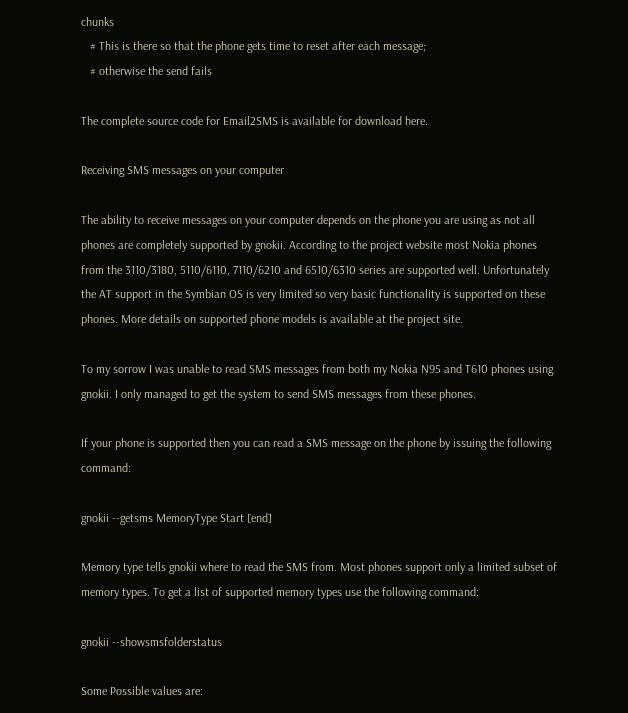chunks
   # This is there so that the phone gets time to reset after each message;
   # otherwise the send fails

The complete source code for Email2SMS is available for download here.

Receiving SMS messages on your computer

The ability to receive messages on your computer depends on the phone you are using as not all phones are completely supported by gnokii. According to the project website most Nokia phones from the 3110/3180, 5110/6110, 7110/6210 and 6510/6310 series are supported well. Unfortunately the AT support in the Symbian OS is very limited so very basic functionality is supported on these phones. More details on supported phone models is available at the project site.

To my sorrow I was unable to read SMS messages from both my Nokia N95 and T610 phones using gnokii. I only managed to get the system to send SMS messages from these phones.

If your phone is supported then you can read a SMS message on the phone by issuing the following command:

gnokii --getsms MemoryType Start [end]

Memory type tells gnokii where to read the SMS from. Most phones support only a limited subset of memory types. To get a list of supported memory types use the following command:

gnokii --showsmsfolderstatus

Some Possible values are: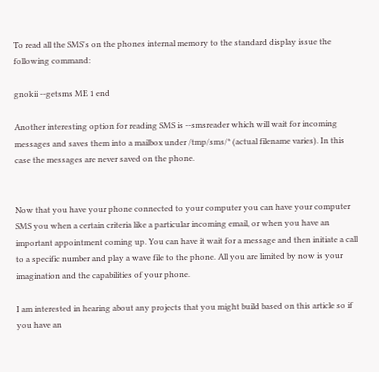To read all the SMS's on the phones internal memory to the standard display issue the following command:

gnokii --getsms ME 1 end

Another interesting option for reading SMS is --smsreader which will wait for incoming messages and saves them into a mailbox under /tmp/sms/* (actual filename varies). In this case the messages are never saved on the phone.


Now that you have your phone connected to your computer you can have your computer SMS you when a certain criteria like a particular incoming email, or when you have an important appointment coming up. You can have it wait for a message and then initiate a call to a specific number and play a wave file to the phone. All you are limited by now is your imagination and the capabilities of your phone.

I am interested in hearing about any projects that you might build based on this article so if you have an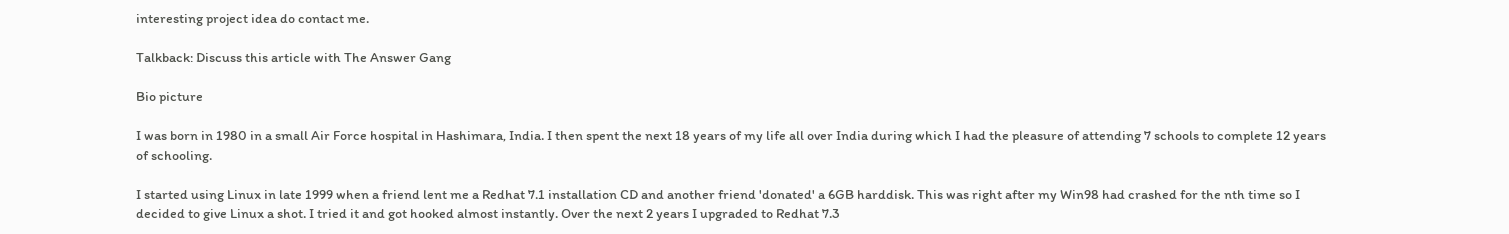interesting project idea do contact me.

Talkback: Discuss this article with The Answer Gang

Bio picture

I was born in 1980 in a small Air Force hospital in Hashimara, India. I then spent the next 18 years of my life all over India during which I had the pleasure of attending 7 schools to complete 12 years of schooling.

I started using Linux in late 1999 when a friend lent me a Redhat 7.1 installation CD and another friend 'donated' a 6GB harddisk. This was right after my Win98 had crashed for the nth time so I decided to give Linux a shot. I tried it and got hooked almost instantly. Over the next 2 years I upgraded to Redhat 7.3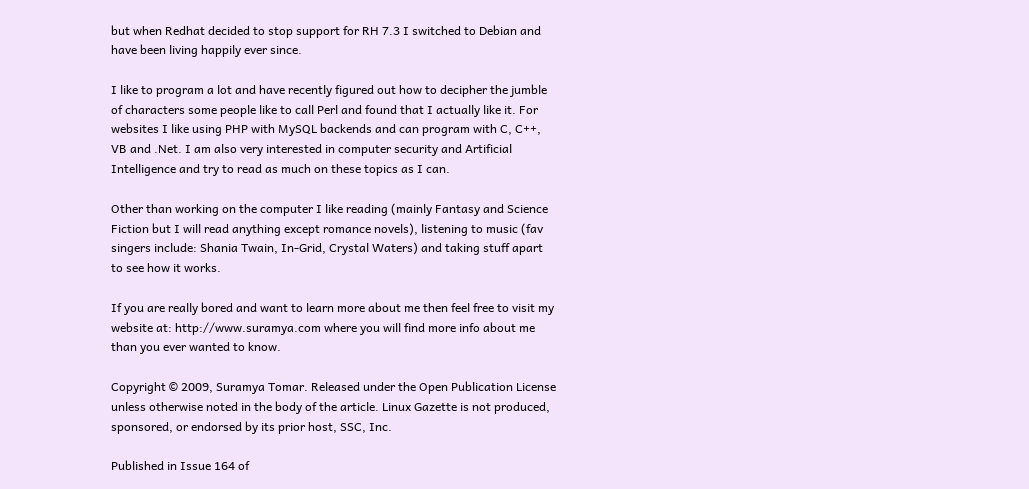but when Redhat decided to stop support for RH 7.3 I switched to Debian and have been living happily ever since.

I like to program a lot and have recently figured out how to decipher the jumble of characters some people like to call Perl and found that I actually like it. For websites I like using PHP with MySQL backends and can program with C, C++, VB and .Net. I am also very interested in computer security and Artificial Intelligence and try to read as much on these topics as I can.

Other than working on the computer I like reading (mainly Fantasy and Science Fiction but I will read anything except romance novels), listening to music (fav singers include: Shania Twain, In-Grid, Crystal Waters) and taking stuff apart to see how it works.

If you are really bored and want to learn more about me then feel free to visit my website at: http://www.suramya.com where you will find more info about me than you ever wanted to know.

Copyright © 2009, Suramya Tomar. Released under the Open Publication License unless otherwise noted in the body of the article. Linux Gazette is not produced, sponsored, or endorsed by its prior host, SSC, Inc.

Published in Issue 164 of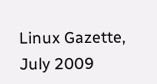Linux Gazette, July 2009